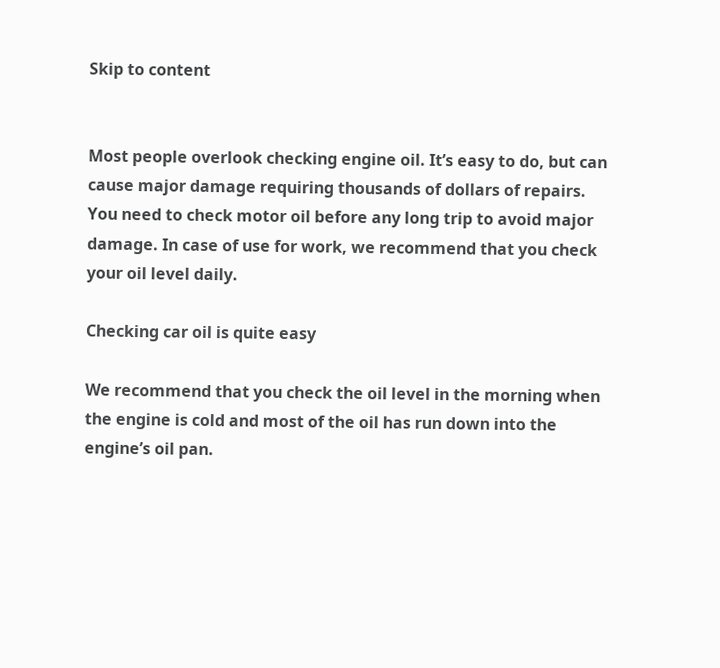Skip to content


Most people overlook checking engine oil. It’s easy to do, but can cause major damage requiring thousands of dollars of repairs. You need to check motor oil before any long trip to avoid major damage. In case of use for work, we recommend that you check your oil level daily.

Checking car oil is quite easy

We recommend that you check the oil level in the morning when the engine is cold and most of the oil has run down into the engine’s oil pan.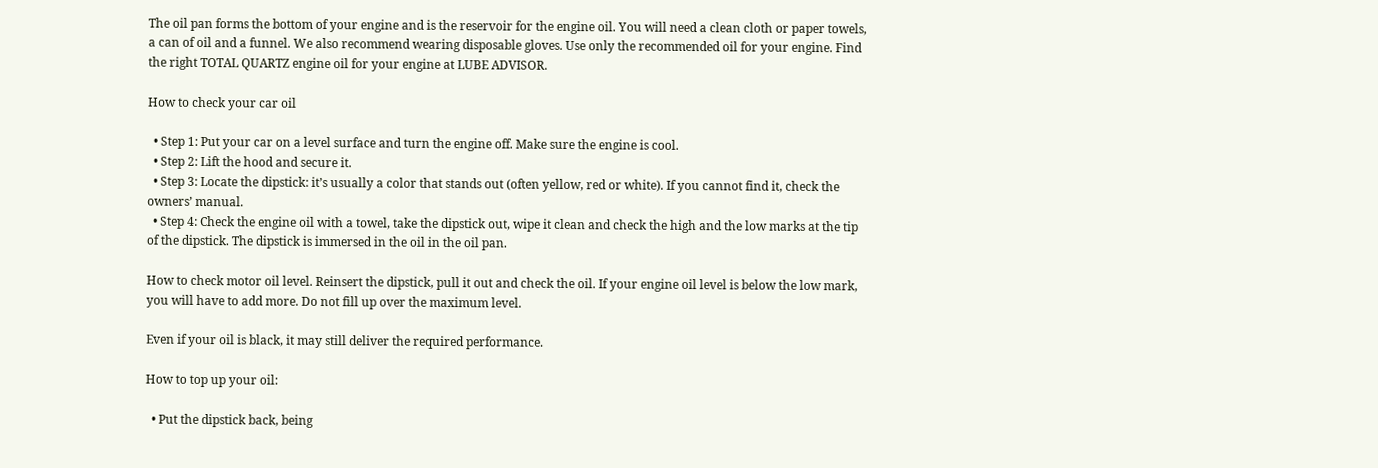The oil pan forms the bottom of your engine and is the reservoir for the engine oil. You will need a clean cloth or paper towels, a can of oil and a funnel. We also recommend wearing disposable gloves. Use only the recommended oil for your engine. Find the right TOTAL QUARTZ engine oil for your engine at LUBE ADVISOR.

How to check your car oil

  • Step 1: Put your car on a level surface and turn the engine off. Make sure the engine is cool.
  • Step 2: Lift the hood and secure it.
  • Step 3: Locate the dipstick: it’s usually a color that stands out (often yellow, red or white). If you cannot find it, check the owners’ manual.
  • Step 4: Check the engine oil with a towel, take the dipstick out, wipe it clean and check the high and the low marks at the tip of the dipstick. The dipstick is immersed in the oil in the oil pan.

How to check motor oil level. Reinsert the dipstick, pull it out and check the oil. If your engine oil level is below the low mark, you will have to add more. Do not fill up over the maximum level.

Even if your oil is black, it may still deliver the required performance.

How to top up your oil:

  • Put the dipstick back, being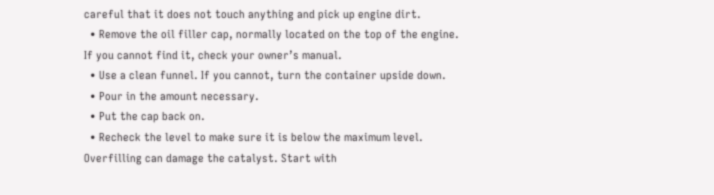careful that it does not touch anything and pick up engine dirt.
  • Remove the oil filler cap, normally located on the top of the engine. If you cannot find it, check your owner’s manual.
  • Use a clean funnel. If you cannot, turn the container upside down.
  • Pour in the amount necessary.
  • Put the cap back on.
  • Recheck the level to make sure it is below the maximum level. Overfilling can damage the catalyst. Start with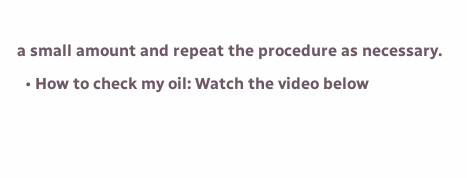a small amount and repeat the procedure as necessary.
  • How to check my oil: Watch the video below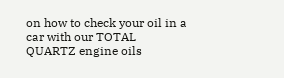on how to check your oil in a car with our TOTAL QUARTZ engine oils